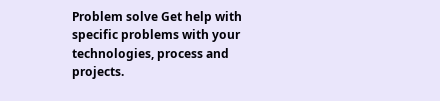Problem solve Get help with specific problems with your technologies, process and projects.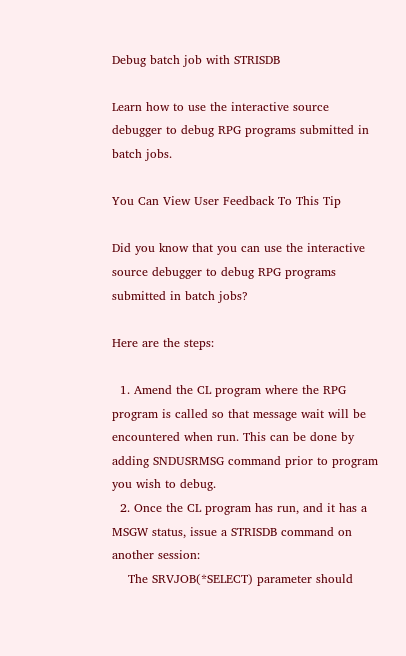Debug batch job with STRISDB

Learn how to use the interactive source debugger to debug RPG programs submitted in batch jobs.

You Can View User Feedback To This Tip

Did you know that you can use the interactive source debugger to debug RPG programs submitted in batch jobs?

Here are the steps:

  1. Amend the CL program where the RPG program is called so that message wait will be encountered when run. This can be done by adding SNDUSRMSG command prior to program you wish to debug.
  2. Once the CL program has run, and it has a MSGW status, issue a STRISDB command on another session:
    The SRVJOB(*SELECT) parameter should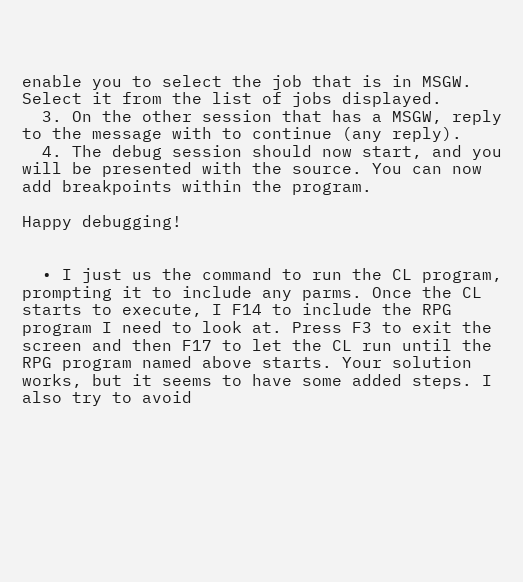enable you to select the job that is in MSGW. Select it from the list of jobs displayed.
  3. On the other session that has a MSGW, reply to the message with to continue (any reply).
  4. The debug session should now start, and you will be presented with the source. You can now add breakpoints within the program.

Happy debugging!


  • I just us the command to run the CL program, prompting it to include any parms. Once the CL starts to execute, I F14 to include the RPG program I need to look at. Press F3 to exit the screen and then F17 to let the CL run until the RPG program named above starts. Your solution works, but it seems to have some added steps. I also try to avoid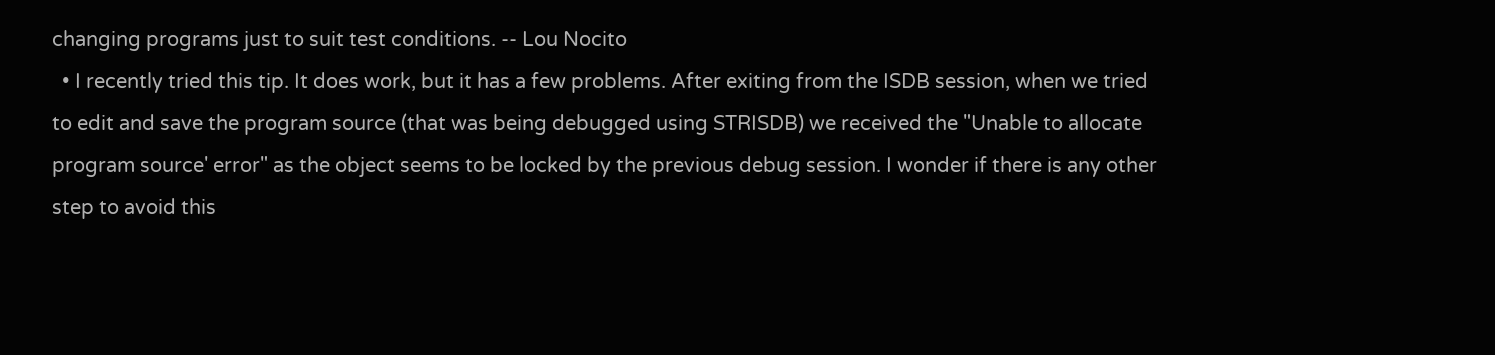changing programs just to suit test conditions. -- Lou Nocito
  • I recently tried this tip. It does work, but it has a few problems. After exiting from the ISDB session, when we tried to edit and save the program source (that was being debugged using STRISDB) we received the "Unable to allocate program source' error" as the object seems to be locked by the previous debug session. I wonder if there is any other step to avoid this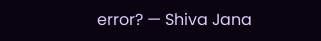error? — Shiva Jana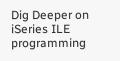Dig Deeper on iSeries ILE programming